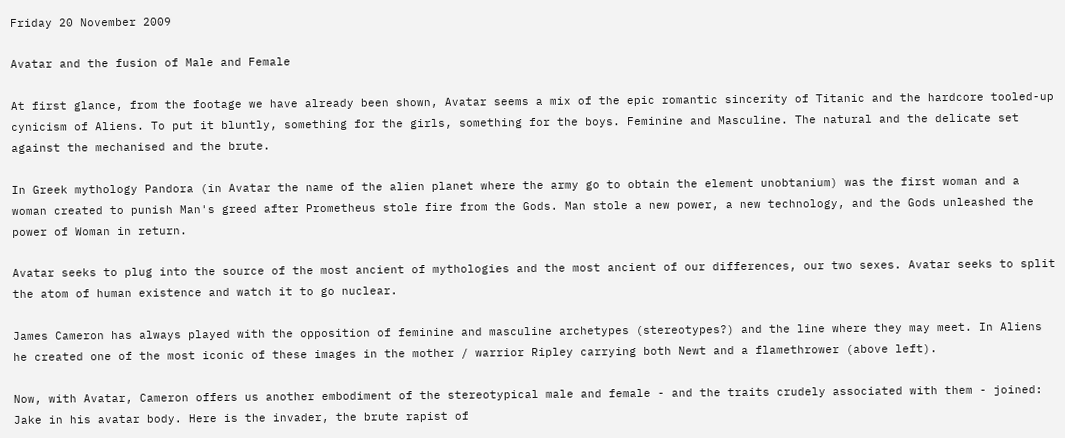Friday 20 November 2009

Avatar and the fusion of Male and Female

At first glance, from the footage we have already been shown, Avatar seems a mix of the epic romantic sincerity of Titanic and the hardcore tooled-up cynicism of Aliens. To put it bluntly, something for the girls, something for the boys. Feminine and Masculine. The natural and the delicate set against the mechanised and the brute.

In Greek mythology Pandora (in Avatar the name of the alien planet where the army go to obtain the element unobtanium) was the first woman and a woman created to punish Man's greed after Prometheus stole fire from the Gods. Man stole a new power, a new technology, and the Gods unleashed the power of Woman in return.

Avatar seeks to plug into the source of the most ancient of mythologies and the most ancient of our differences, our two sexes. Avatar seeks to split the atom of human existence and watch it to go nuclear.

James Cameron has always played with the opposition of feminine and masculine archetypes (stereotypes?) and the line where they may meet. In Aliens he created one of the most iconic of these images in the mother / warrior Ripley carrying both Newt and a flamethrower (above left).

Now, with Avatar, Cameron offers us another embodiment of the stereotypical male and female - and the traits crudely associated with them - joined: Jake in his avatar body. Here is the invader, the brute rapist of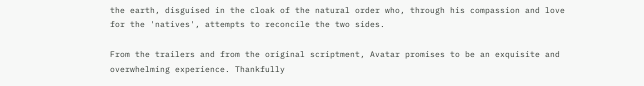the earth, disguised in the cloak of the natural order who, through his compassion and love for the 'natives', attempts to reconcile the two sides.

From the trailers and from the original scriptment, Avatar promises to be an exquisite and overwhelming experience. Thankfully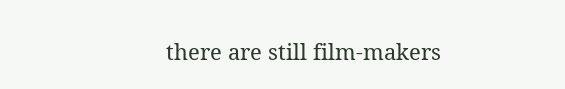there are still film-makers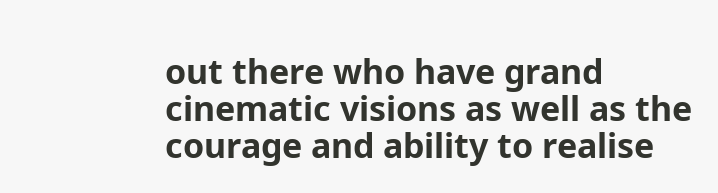out there who have grand cinematic visions as well as the courage and ability to realise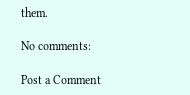them.

No comments:

Post a Comment